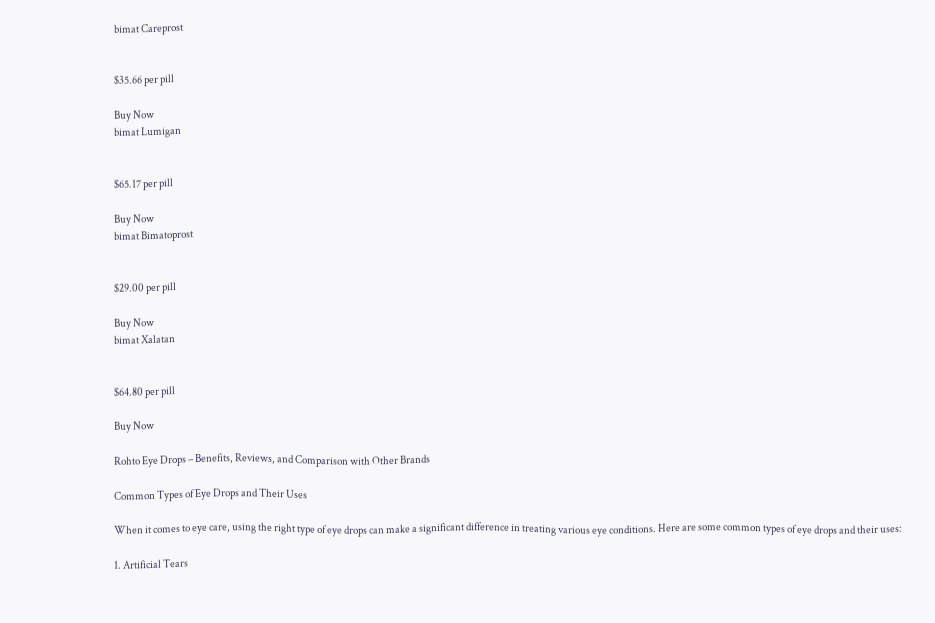bimat Careprost


$35.66 per pill

Buy Now
bimat Lumigan


$65.17 per pill

Buy Now
bimat Bimatoprost


$29.00 per pill

Buy Now
bimat Xalatan


$64.80 per pill

Buy Now

Rohto Eye Drops – Benefits, Reviews, and Comparison with Other Brands

Common Types of Eye Drops and Their Uses

When it comes to eye care, using the right type of eye drops can make a significant difference in treating various eye conditions. Here are some common types of eye drops and their uses:

1. Artificial Tears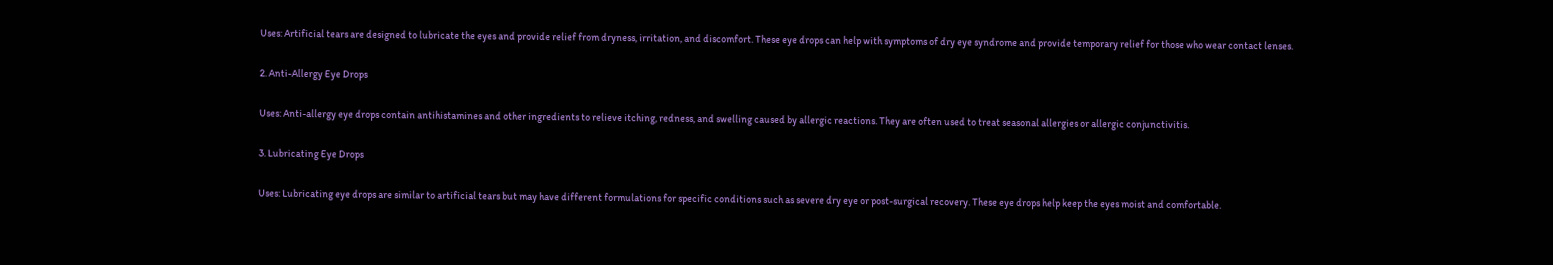Uses: Artificial tears are designed to lubricate the eyes and provide relief from dryness, irritation, and discomfort. These eye drops can help with symptoms of dry eye syndrome and provide temporary relief for those who wear contact lenses.

2. Anti-Allergy Eye Drops

Uses: Anti-allergy eye drops contain antihistamines and other ingredients to relieve itching, redness, and swelling caused by allergic reactions. They are often used to treat seasonal allergies or allergic conjunctivitis.

3. Lubricating Eye Drops

Uses: Lubricating eye drops are similar to artificial tears but may have different formulations for specific conditions such as severe dry eye or post-surgical recovery. These eye drops help keep the eyes moist and comfortable.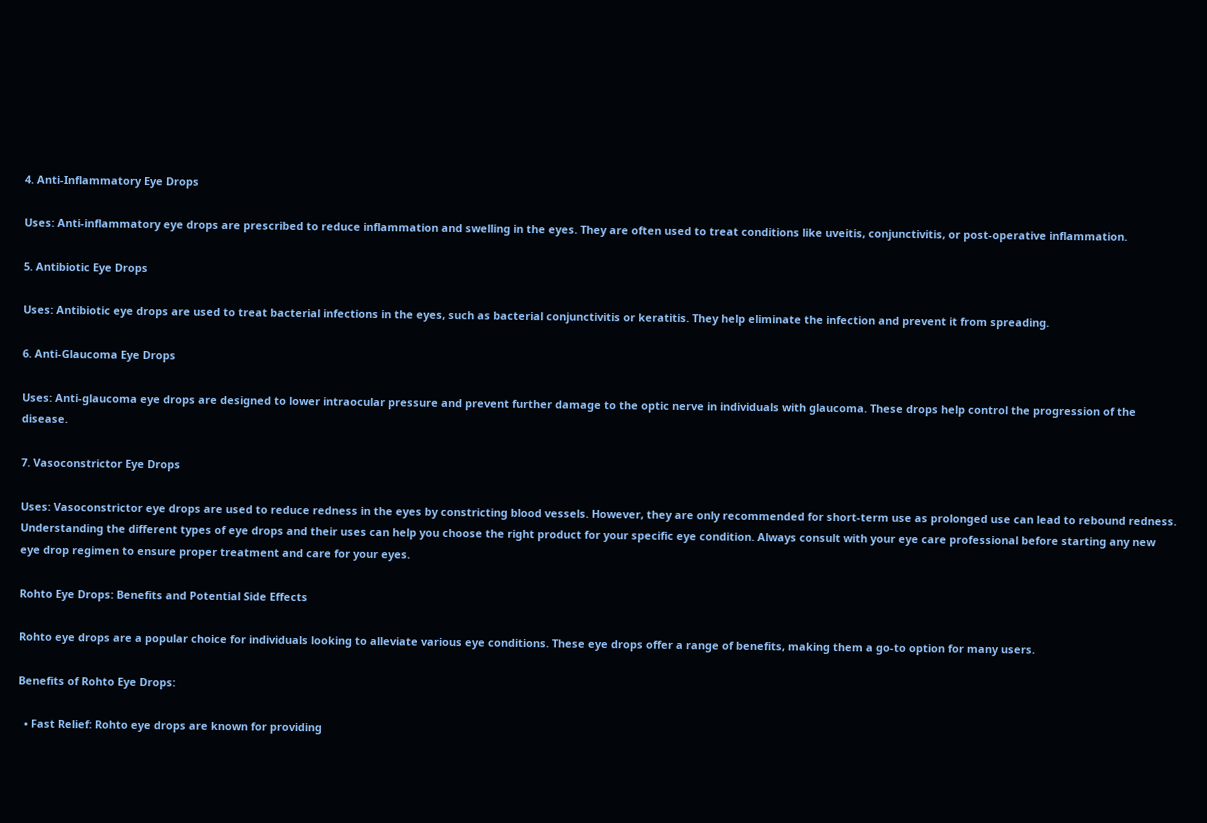4. Anti-Inflammatory Eye Drops

Uses: Anti-inflammatory eye drops are prescribed to reduce inflammation and swelling in the eyes. They are often used to treat conditions like uveitis, conjunctivitis, or post-operative inflammation.

5. Antibiotic Eye Drops

Uses: Antibiotic eye drops are used to treat bacterial infections in the eyes, such as bacterial conjunctivitis or keratitis. They help eliminate the infection and prevent it from spreading.

6. Anti-Glaucoma Eye Drops

Uses: Anti-glaucoma eye drops are designed to lower intraocular pressure and prevent further damage to the optic nerve in individuals with glaucoma. These drops help control the progression of the disease.

7. Vasoconstrictor Eye Drops

Uses: Vasoconstrictor eye drops are used to reduce redness in the eyes by constricting blood vessels. However, they are only recommended for short-term use as prolonged use can lead to rebound redness.
Understanding the different types of eye drops and their uses can help you choose the right product for your specific eye condition. Always consult with your eye care professional before starting any new eye drop regimen to ensure proper treatment and care for your eyes.

Rohto Eye Drops: Benefits and Potential Side Effects

Rohto eye drops are a popular choice for individuals looking to alleviate various eye conditions. These eye drops offer a range of benefits, making them a go-to option for many users.

Benefits of Rohto Eye Drops:

  • Fast Relief: Rohto eye drops are known for providing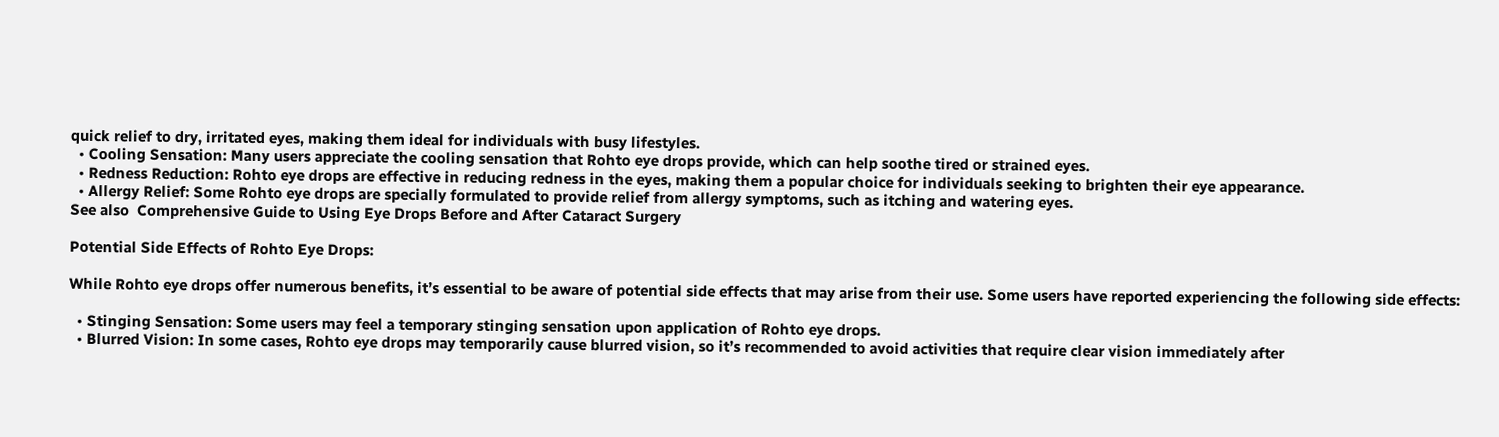quick relief to dry, irritated eyes, making them ideal for individuals with busy lifestyles.
  • Cooling Sensation: Many users appreciate the cooling sensation that Rohto eye drops provide, which can help soothe tired or strained eyes.
  • Redness Reduction: Rohto eye drops are effective in reducing redness in the eyes, making them a popular choice for individuals seeking to brighten their eye appearance.
  • Allergy Relief: Some Rohto eye drops are specially formulated to provide relief from allergy symptoms, such as itching and watering eyes.
See also  Comprehensive Guide to Using Eye Drops Before and After Cataract Surgery

Potential Side Effects of Rohto Eye Drops:

While Rohto eye drops offer numerous benefits, it’s essential to be aware of potential side effects that may arise from their use. Some users have reported experiencing the following side effects:

  • Stinging Sensation: Some users may feel a temporary stinging sensation upon application of Rohto eye drops.
  • Blurred Vision: In some cases, Rohto eye drops may temporarily cause blurred vision, so it’s recommended to avoid activities that require clear vision immediately after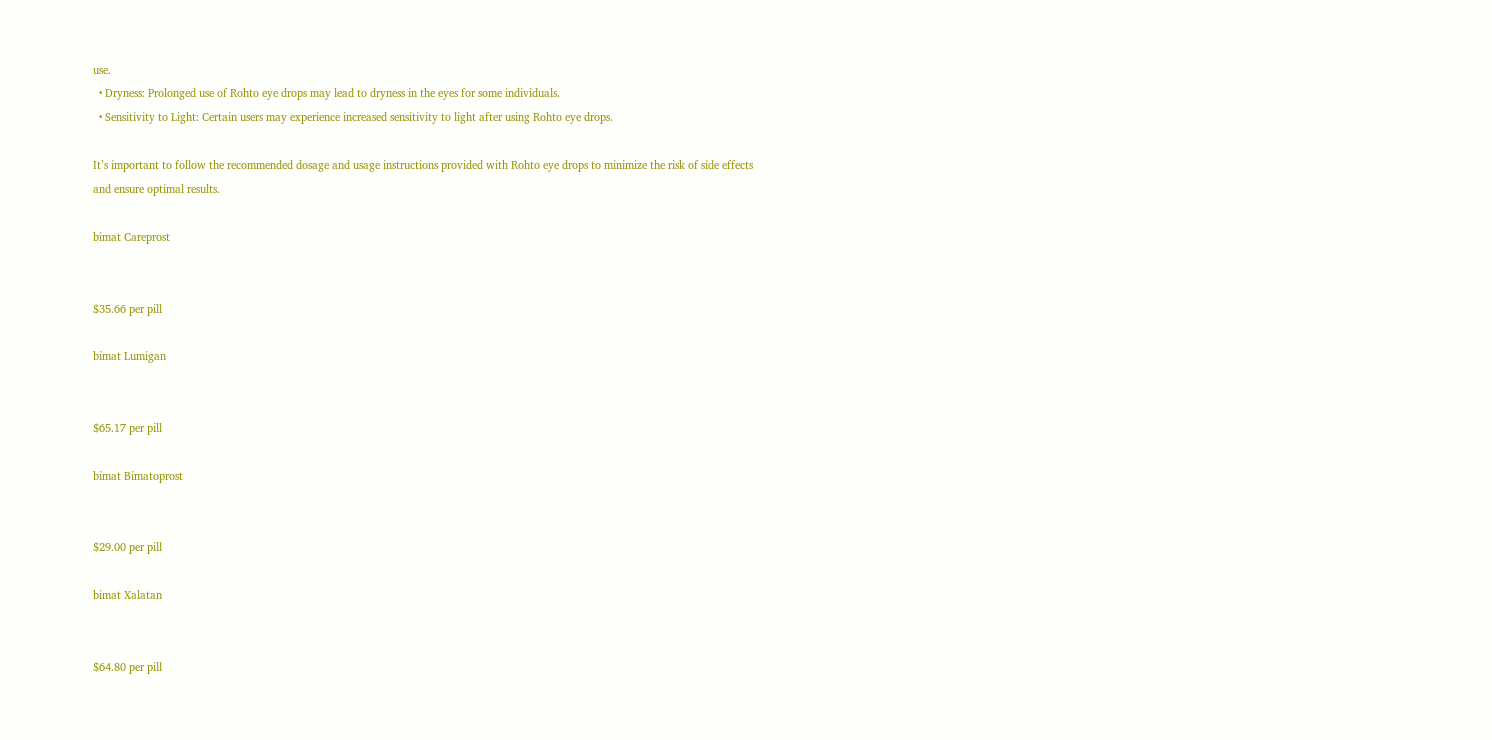use.
  • Dryness: Prolonged use of Rohto eye drops may lead to dryness in the eyes for some individuals.
  • Sensitivity to Light: Certain users may experience increased sensitivity to light after using Rohto eye drops.

It’s important to follow the recommended dosage and usage instructions provided with Rohto eye drops to minimize the risk of side effects and ensure optimal results.

bimat Careprost


$35.66 per pill

bimat Lumigan


$65.17 per pill

bimat Bimatoprost


$29.00 per pill

bimat Xalatan


$64.80 per pill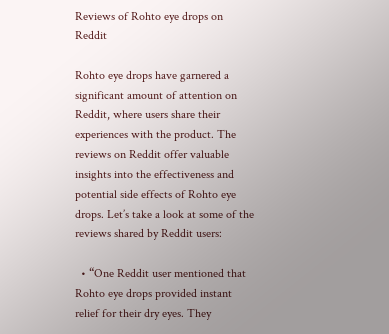Reviews of Rohto eye drops on Reddit

Rohto eye drops have garnered a significant amount of attention on Reddit, where users share their experiences with the product. The reviews on Reddit offer valuable insights into the effectiveness and potential side effects of Rohto eye drops. Let’s take a look at some of the reviews shared by Reddit users:

  • “One Reddit user mentioned that Rohto eye drops provided instant relief for their dry eyes. They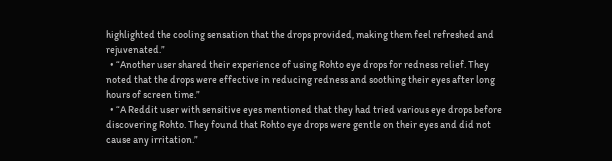highlighted the cooling sensation that the drops provided, making them feel refreshed and rejuvenated.”
  • “Another user shared their experience of using Rohto eye drops for redness relief. They noted that the drops were effective in reducing redness and soothing their eyes after long hours of screen time.”
  • “A Reddit user with sensitive eyes mentioned that they had tried various eye drops before discovering Rohto. They found that Rohto eye drops were gentle on their eyes and did not cause any irritation.”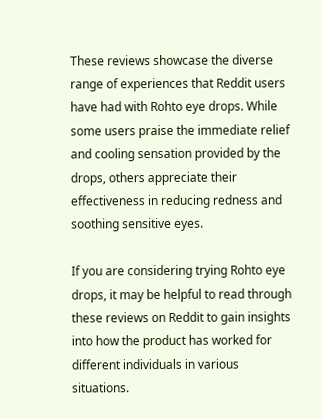These reviews showcase the diverse range of experiences that Reddit users have had with Rohto eye drops. While some users praise the immediate relief and cooling sensation provided by the drops, others appreciate their effectiveness in reducing redness and soothing sensitive eyes.

If you are considering trying Rohto eye drops, it may be helpful to read through these reviews on Reddit to gain insights into how the product has worked for different individuals in various situations.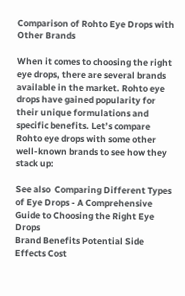Comparison of Rohto Eye Drops with Other Brands

When it comes to choosing the right eye drops, there are several brands available in the market. Rohto eye drops have gained popularity for their unique formulations and specific benefits. Let’s compare Rohto eye drops with some other well-known brands to see how they stack up:

See also  Comparing Different Types of Eye Drops - A Comprehensive Guide to Choosing the Right Eye Drops
Brand Benefits Potential Side Effects Cost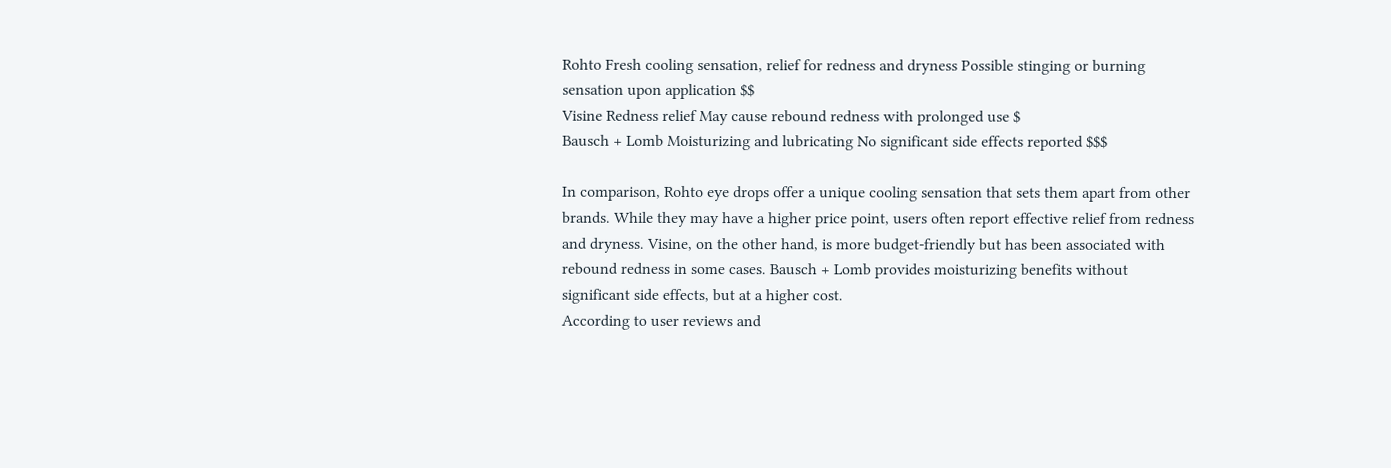Rohto Fresh cooling sensation, relief for redness and dryness Possible stinging or burning sensation upon application $$
Visine Redness relief May cause rebound redness with prolonged use $
Bausch + Lomb Moisturizing and lubricating No significant side effects reported $$$

In comparison, Rohto eye drops offer a unique cooling sensation that sets them apart from other brands. While they may have a higher price point, users often report effective relief from redness and dryness. Visine, on the other hand, is more budget-friendly but has been associated with rebound redness in some cases. Bausch + Lomb provides moisturizing benefits without significant side effects, but at a higher cost.
According to user reviews and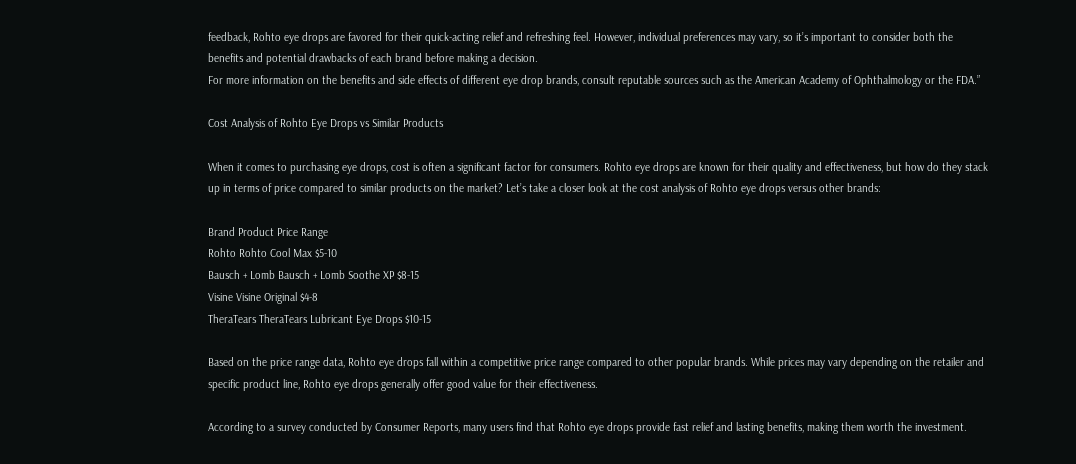feedback, Rohto eye drops are favored for their quick-acting relief and refreshing feel. However, individual preferences may vary, so it’s important to consider both the benefits and potential drawbacks of each brand before making a decision.
For more information on the benefits and side effects of different eye drop brands, consult reputable sources such as the American Academy of Ophthalmology or the FDA.”

Cost Analysis of Rohto Eye Drops vs Similar Products

When it comes to purchasing eye drops, cost is often a significant factor for consumers. Rohto eye drops are known for their quality and effectiveness, but how do they stack up in terms of price compared to similar products on the market? Let’s take a closer look at the cost analysis of Rohto eye drops versus other brands:

Brand Product Price Range
Rohto Rohto Cool Max $5-10
Bausch + Lomb Bausch + Lomb Soothe XP $8-15
Visine Visine Original $4-8
TheraTears TheraTears Lubricant Eye Drops $10-15

Based on the price range data, Rohto eye drops fall within a competitive price range compared to other popular brands. While prices may vary depending on the retailer and specific product line, Rohto eye drops generally offer good value for their effectiveness.

According to a survey conducted by Consumer Reports, many users find that Rohto eye drops provide fast relief and lasting benefits, making them worth the investment.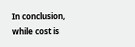In conclusion, while cost is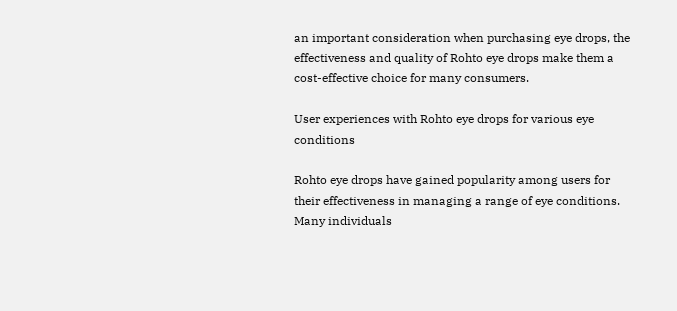an important consideration when purchasing eye drops, the effectiveness and quality of Rohto eye drops make them a cost-effective choice for many consumers.

User experiences with Rohto eye drops for various eye conditions

Rohto eye drops have gained popularity among users for their effectiveness in managing a range of eye conditions. Many individuals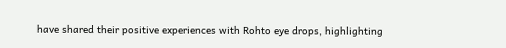have shared their positive experiences with Rohto eye drops, highlighting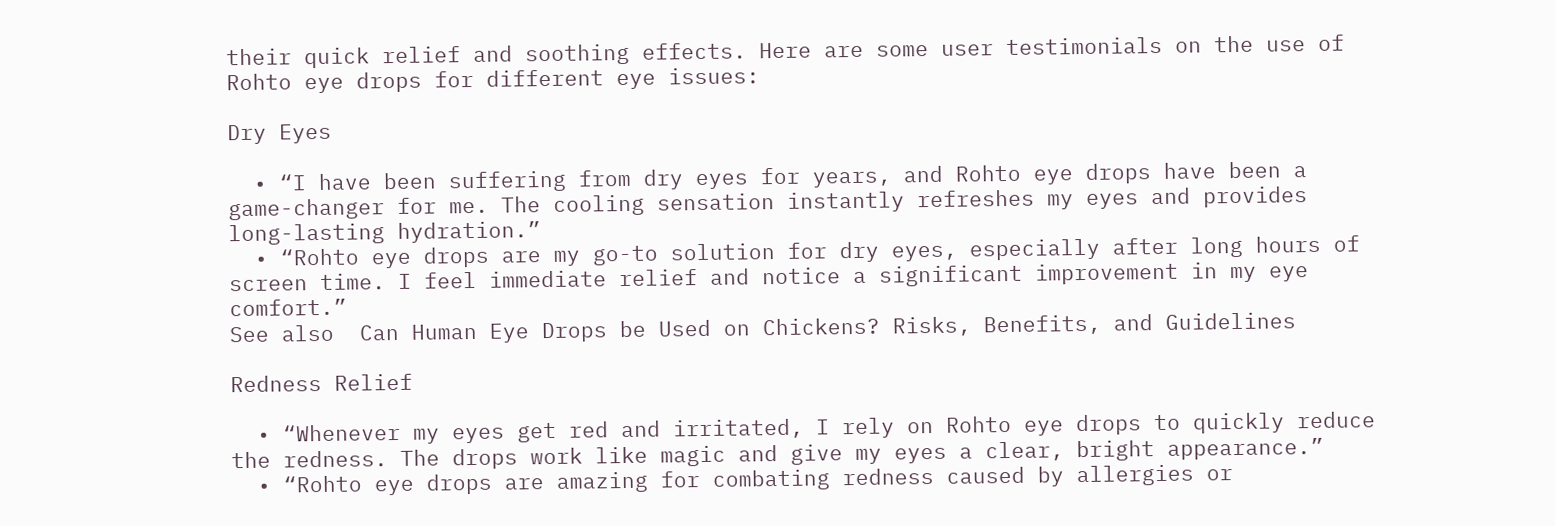their quick relief and soothing effects. Here are some user testimonials on the use of Rohto eye drops for different eye issues:

Dry Eyes

  • “I have been suffering from dry eyes for years, and Rohto eye drops have been a game-changer for me. The cooling sensation instantly refreshes my eyes and provides long-lasting hydration.”
  • “Rohto eye drops are my go-to solution for dry eyes, especially after long hours of screen time. I feel immediate relief and notice a significant improvement in my eye comfort.”
See also  Can Human Eye Drops be Used on Chickens? Risks, Benefits, and Guidelines

Redness Relief

  • “Whenever my eyes get red and irritated, I rely on Rohto eye drops to quickly reduce the redness. The drops work like magic and give my eyes a clear, bright appearance.”
  • “Rohto eye drops are amazing for combating redness caused by allergies or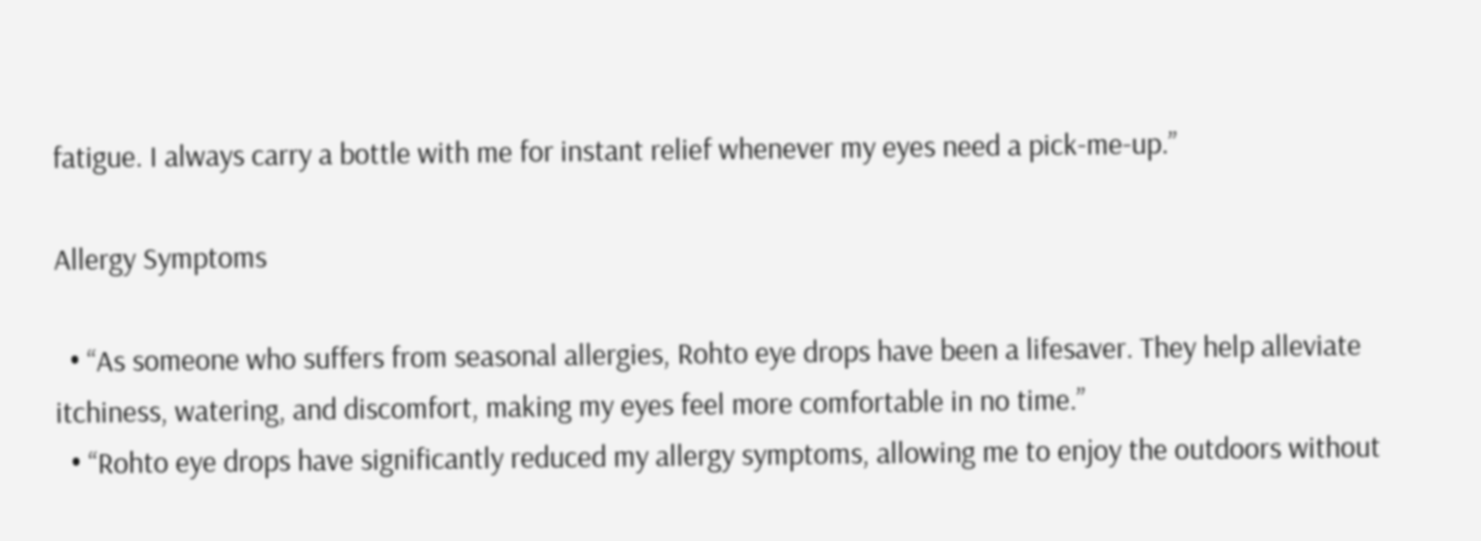fatigue. I always carry a bottle with me for instant relief whenever my eyes need a pick-me-up.”

Allergy Symptoms

  • “As someone who suffers from seasonal allergies, Rohto eye drops have been a lifesaver. They help alleviate itchiness, watering, and discomfort, making my eyes feel more comfortable in no time.”
  • “Rohto eye drops have significantly reduced my allergy symptoms, allowing me to enjoy the outdoors without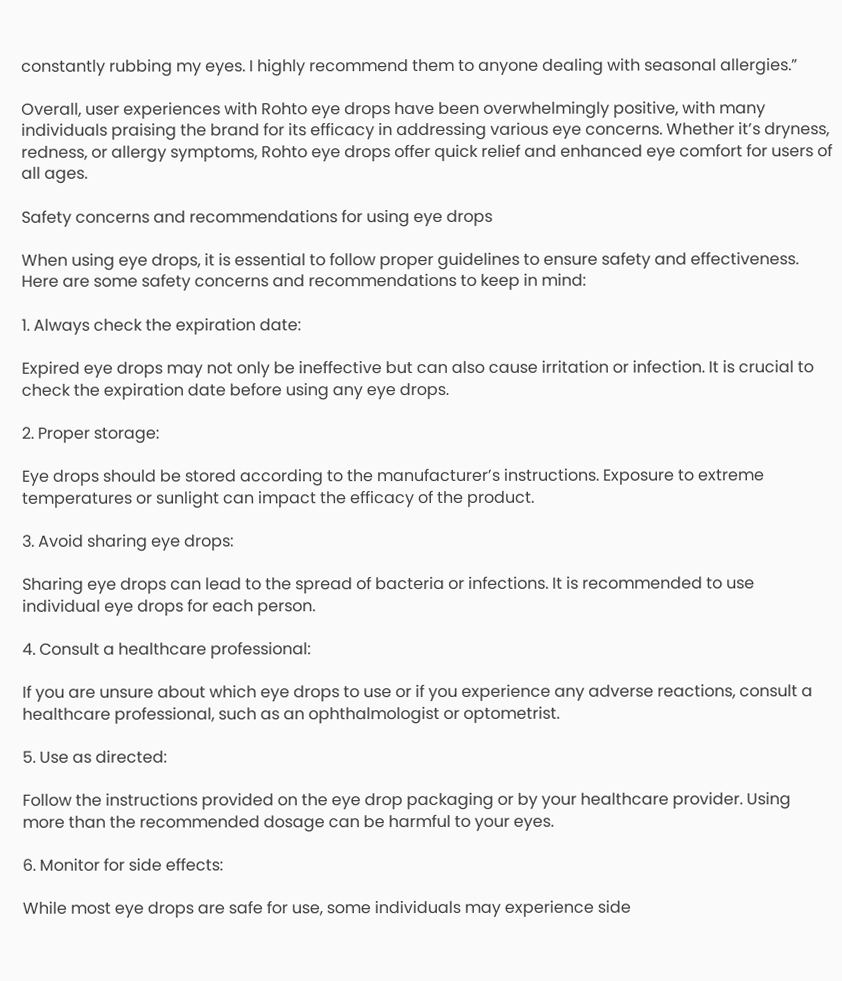constantly rubbing my eyes. I highly recommend them to anyone dealing with seasonal allergies.”

Overall, user experiences with Rohto eye drops have been overwhelmingly positive, with many individuals praising the brand for its efficacy in addressing various eye concerns. Whether it’s dryness, redness, or allergy symptoms, Rohto eye drops offer quick relief and enhanced eye comfort for users of all ages.

Safety concerns and recommendations for using eye drops

When using eye drops, it is essential to follow proper guidelines to ensure safety and effectiveness. Here are some safety concerns and recommendations to keep in mind:

1. Always check the expiration date:

Expired eye drops may not only be ineffective but can also cause irritation or infection. It is crucial to check the expiration date before using any eye drops.

2. Proper storage:

Eye drops should be stored according to the manufacturer’s instructions. Exposure to extreme temperatures or sunlight can impact the efficacy of the product.

3. Avoid sharing eye drops:

Sharing eye drops can lead to the spread of bacteria or infections. It is recommended to use individual eye drops for each person.

4. Consult a healthcare professional:

If you are unsure about which eye drops to use or if you experience any adverse reactions, consult a healthcare professional, such as an ophthalmologist or optometrist.

5. Use as directed:

Follow the instructions provided on the eye drop packaging or by your healthcare provider. Using more than the recommended dosage can be harmful to your eyes.

6. Monitor for side effects:

While most eye drops are safe for use, some individuals may experience side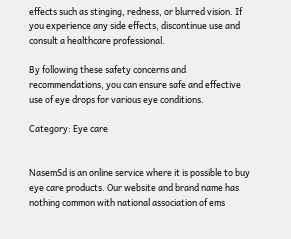effects such as stinging, redness, or blurred vision. If you experience any side effects, discontinue use and consult a healthcare professional.

By following these safety concerns and recommendations, you can ensure safe and effective use of eye drops for various eye conditions.

Category: Eye care


NasemSd is an online service where it is possible to buy eye care products. Our website and brand name has nothing common with national association of ems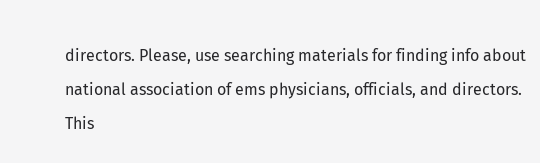directors. Please, use searching materials for finding info about national association of ems physicians, officials, and directors. This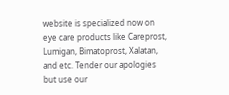website is specialized now on eye care products like Careprost, Lumigan, Bimatoprost, Xalatan, and etc. Tender our apologies but use our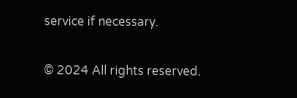service if necessary.

© 2024 All rights reserved.